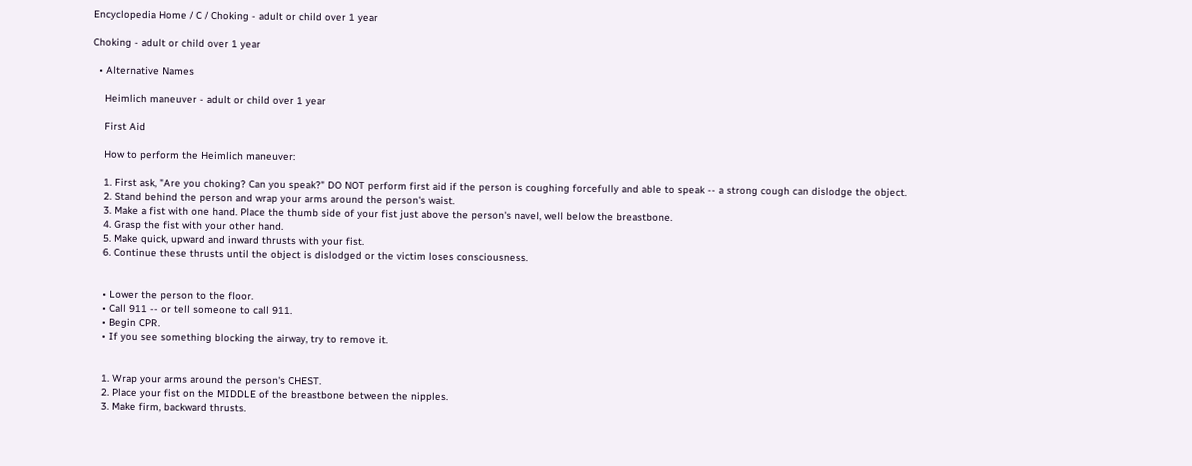Encyclopedia Home / C / Choking - adult or child over 1 year

Choking - adult or child over 1 year

  • Alternative Names

    Heimlich maneuver - adult or child over 1 year

    First Aid

    How to perform the Heimlich maneuver:

    1. First ask, "Are you choking? Can you speak?" DO NOT perform first aid if the person is coughing forcefully and able to speak -- a strong cough can dislodge the object.
    2. Stand behind the person and wrap your arms around the person's waist.
    3. Make a fist with one hand. Place the thumb side of your fist just above the person's navel, well below the breastbone.
    4. Grasp the fist with your other hand.
    5. Make quick, upward and inward thrusts with your fist.
    6. Continue these thrusts until the object is dislodged or the victim loses consciousness.


    • Lower the person to the floor.
    • Call 911 -- or tell someone to call 911.
    • Begin CPR.
    • If you see something blocking the airway, try to remove it.


    1. Wrap your arms around the person's CHEST.
    2. Place your fist on the MIDDLE of the breastbone between the nipples.
    3. Make firm, backward thrusts.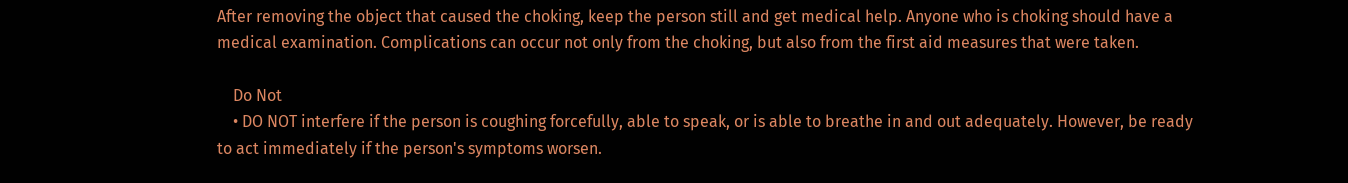After removing the object that caused the choking, keep the person still and get medical help. Anyone who is choking should have a medical examination. Complications can occur not only from the choking, but also from the first aid measures that were taken.

    Do Not
    • DO NOT interfere if the person is coughing forcefully, able to speak, or is able to breathe in and out adequately. However, be ready to act immediately if the person's symptoms worsen.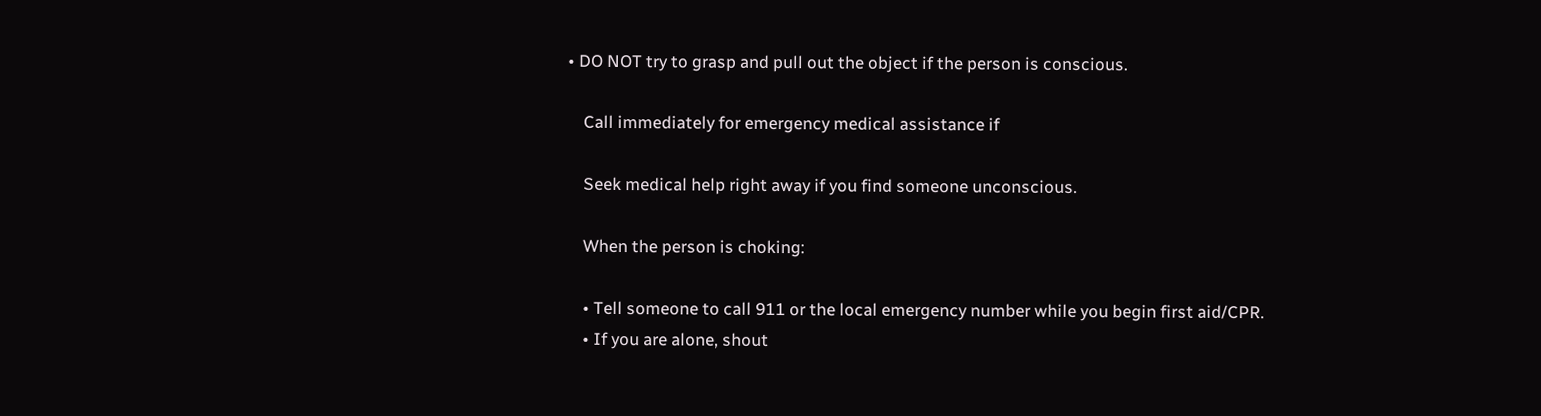• DO NOT try to grasp and pull out the object if the person is conscious.

    Call immediately for emergency medical assistance if

    Seek medical help right away if you find someone unconscious.

    When the person is choking:

    • Tell someone to call 911 or the local emergency number while you begin first aid/CPR.
    • If you are alone, shout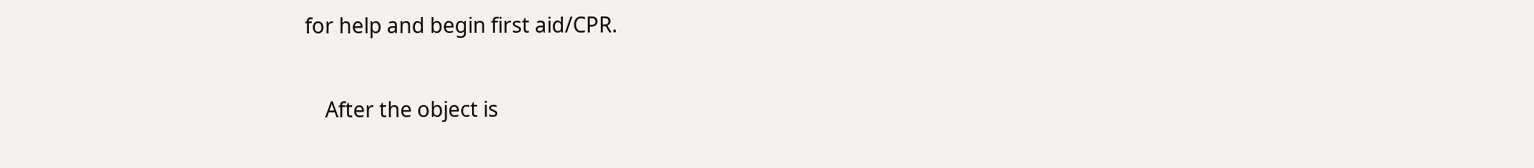for help and begin first aid/CPR.

    After the object is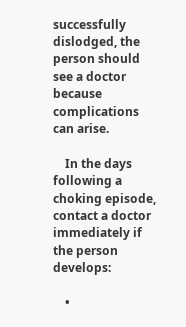successfully dislodged, the person should see a doctor because complications can arise.

    In the days following a choking episode, contact a doctor immediately if the person develops:

    •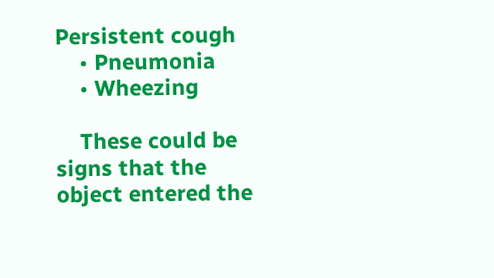Persistent cough
    • Pneumonia
    • Wheezing

    These could be signs that the object entered the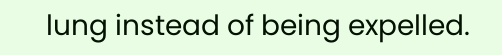lung instead of being expelled.